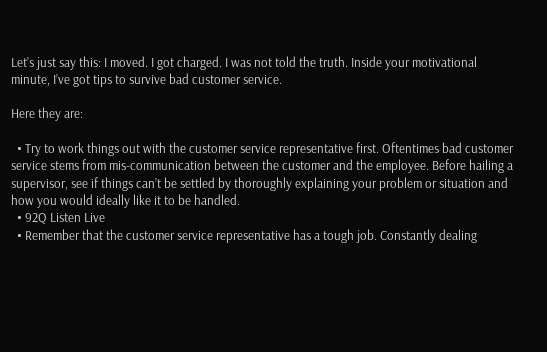Let’s just say this: I moved. I got charged. I was not told the truth. Inside your motivational minute, I’ve got tips to survive bad customer service.

Here they are:

  • Try to work things out with the customer service representative first. Oftentimes bad customer service stems from mis-communication between the customer and the employee. Before hailing a supervisor, see if things can’t be settled by thoroughly explaining your problem or situation and how you would ideally like it to be handled.
  • 92Q Listen Live
  • Remember that the customer service representative has a tough job. Constantly dealing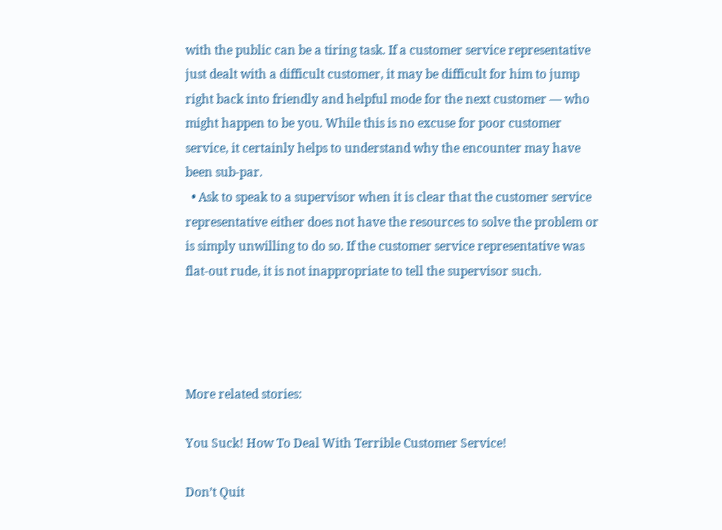with the public can be a tiring task. If a customer service representative just dealt with a difficult customer, it may be difficult for him to jump right back into friendly and helpful mode for the next customer — who might happen to be you. While this is no excuse for poor customer service, it certainly helps to understand why the encounter may have been sub-par.
  • Ask to speak to a supervisor when it is clear that the customer service representative either does not have the resources to solve the problem or is simply unwilling to do so. If the customer service representative was flat-out rude, it is not inappropriate to tell the supervisor such.




More related stories:

You Suck! How To Deal With Terrible Customer Service!

Don’t Quit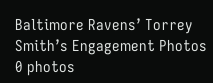Baltimore Ravens’ Torrey Smith’s Engagement Photos
0 photos